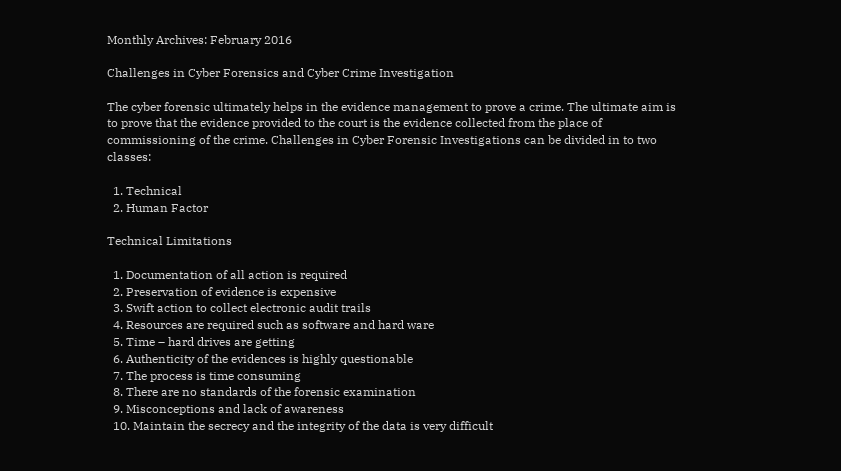Monthly Archives: February 2016

Challenges in Cyber Forensics and Cyber Crime Investigation

The cyber forensic ultimately helps in the evidence management to prove a crime. The ultimate aim is to prove that the evidence provided to the court is the evidence collected from the place of commissioning of the crime. Challenges in Cyber Forensic Investigations can be divided in to two classes:

  1. Technical
  2. Human Factor

Technical Limitations

  1. Documentation of all action is required
  2. Preservation of evidence is expensive
  3. Swift action to collect electronic audit trails
  4. Resources are required such as software and hard ware
  5. Time – hard drives are getting
  6. Authenticity of the evidences is highly questionable
  7. The process is time consuming
  8. There are no standards of the forensic examination
  9. Misconceptions and lack of awareness
  10. Maintain the secrecy and the integrity of the data is very difficult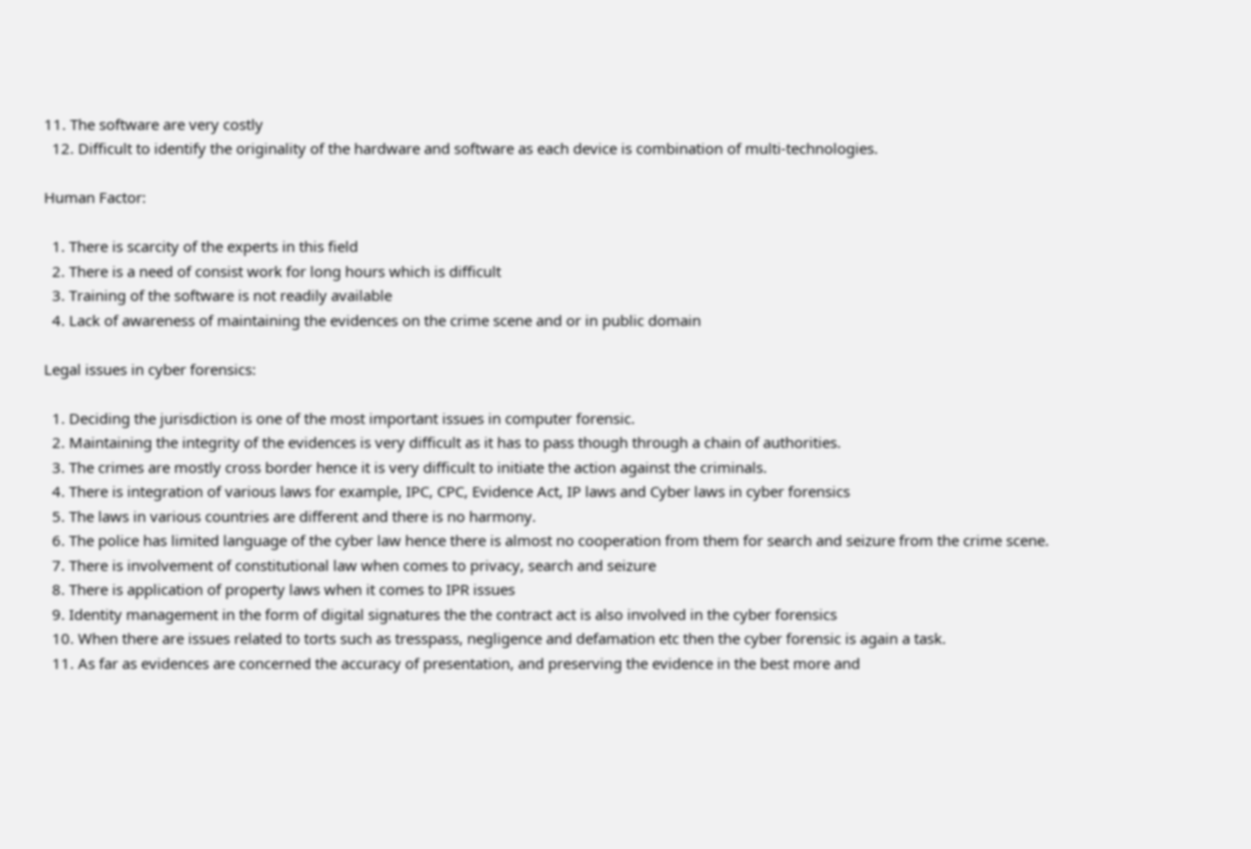11. The software are very costly
  12. Difficult to identify the originality of the hardware and software as each device is combination of multi-technologies.

Human Factor:

  1. There is scarcity of the experts in this field
  2. There is a need of consist work for long hours which is difficult
  3. Training of the software is not readily available
  4. Lack of awareness of maintaining the evidences on the crime scene and or in public domain

Legal issues in cyber forensics:

  1. Deciding the jurisdiction is one of the most important issues in computer forensic.
  2. Maintaining the integrity of the evidences is very difficult as it has to pass though through a chain of authorities.
  3. The crimes are mostly cross border hence it is very difficult to initiate the action against the criminals.
  4. There is integration of various laws for example, IPC, CPC, Evidence Act, IP laws and Cyber laws in cyber forensics
  5. The laws in various countries are different and there is no harmony.
  6. The police has limited language of the cyber law hence there is almost no cooperation from them for search and seizure from the crime scene.
  7. There is involvement of constitutional law when comes to privacy, search and seizure
  8. There is application of property laws when it comes to IPR issues
  9. Identity management in the form of digital signatures the the contract act is also involved in the cyber forensics
  10. When there are issues related to torts such as tresspass, negligence and defamation etc then the cyber forensic is again a task.
  11. As far as evidences are concerned the accuracy of presentation, and preserving the evidence in the best more and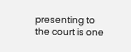presenting to the court is one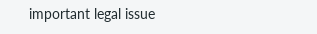important legal issue